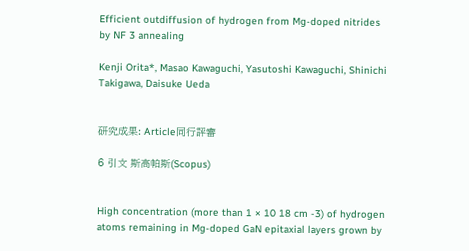Efficient outdiffusion of hydrogen from Mg-doped nitrides by NF 3 annealing

Kenji Orita*, Masao Kawaguchi, Yasutoshi Kawaguchi, Shinichi Takigawa, Daisuke Ueda


研究成果: Article同行評審

6 引文 斯高帕斯(Scopus)


High concentration (more than 1 × 10 18 cm -3) of hydrogen atoms remaining in Mg-doped GaN epitaxial layers grown by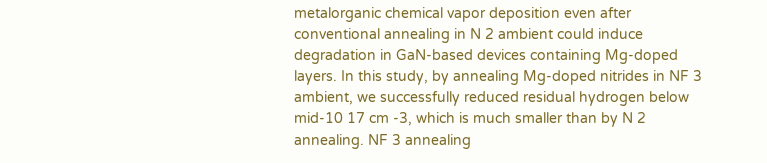metalorganic chemical vapor deposition even after conventional annealing in N 2 ambient could induce degradation in GaN-based devices containing Mg-doped layers. In this study, by annealing Mg-doped nitrides in NF 3 ambient, we successfully reduced residual hydrogen below mid-10 17 cm -3, which is much smaller than by N 2 annealing. NF 3 annealing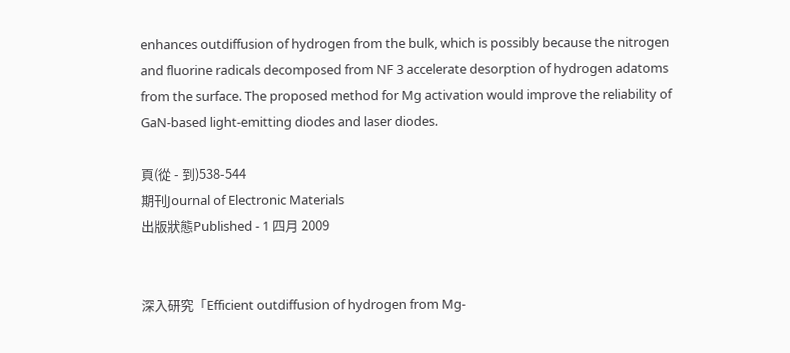enhances outdiffusion of hydrogen from the bulk, which is possibly because the nitrogen and fluorine radicals decomposed from NF 3 accelerate desorption of hydrogen adatoms from the surface. The proposed method for Mg activation would improve the reliability of GaN-based light-emitting diodes and laser diodes.

頁(從 - 到)538-544
期刊Journal of Electronic Materials
出版狀態Published - 1 四月 2009


深入研究「Efficient outdiffusion of hydrogen from Mg-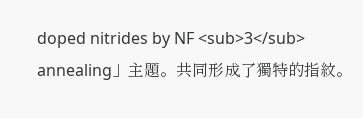doped nitrides by NF <sub>3</sub> annealing」主題。共同形成了獨特的指紋。